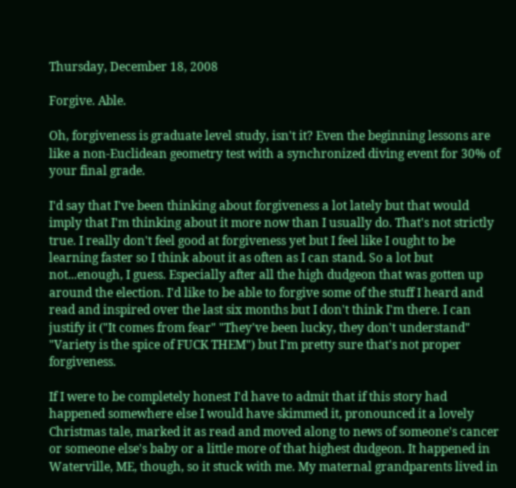Thursday, December 18, 2008

Forgive. Able.

Oh, forgiveness is graduate level study, isn't it? Even the beginning lessons are like a non-Euclidean geometry test with a synchronized diving event for 30% of your final grade.

I'd say that I've been thinking about forgiveness a lot lately but that would imply that I'm thinking about it more now than I usually do. That's not strictly true. I really don't feel good at forgiveness yet but I feel like I ought to be learning faster so I think about it as often as I can stand. So a lot but not...enough, I guess. Especially after all the high dudgeon that was gotten up around the election. I'd like to be able to forgive some of the stuff I heard and read and inspired over the last six months but I don't think I'm there. I can justify it ("It comes from fear" "They've been lucky, they don't understand" "Variety is the spice of FUCK THEM") but I'm pretty sure that's not proper forgiveness.

If I were to be completely honest I'd have to admit that if this story had happened somewhere else I would have skimmed it, pronounced it a lovely Christmas tale, marked it as read and moved along to news of someone's cancer or someone else's baby or a little more of that highest dudgeon. It happened in Waterville, ME, though, so it stuck with me. My maternal grandparents lived in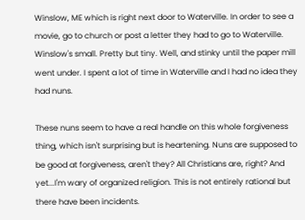Winslow, ME which is right next door to Waterville. In order to see a movie, go to church or post a letter they had to go to Waterville. Winslow's small. Pretty but tiny. Well, and stinky until the paper mill went under. I spent a lot of time in Waterville and I had no idea they had nuns.

These nuns seem to have a real handle on this whole forgiveness thing, which isn't surprising but is heartening. Nuns are supposed to be good at forgiveness, aren't they? All Christians are, right? And yet...I'm wary of organized religion. This is not entirely rational but there have been incidents.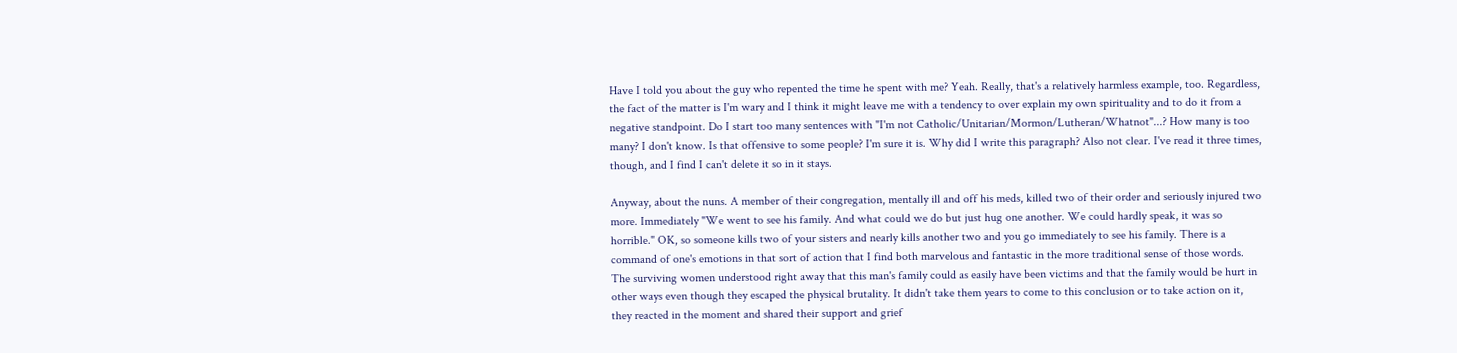Have I told you about the guy who repented the time he spent with me? Yeah. Really, that's a relatively harmless example, too. Regardless, the fact of the matter is I'm wary and I think it might leave me with a tendency to over explain my own spirituality and to do it from a negative standpoint. Do I start too many sentences with "I'm not Catholic/Unitarian/Mormon/Lutheran/Whatnot"...? How many is too many? I don't know. Is that offensive to some people? I'm sure it is. Why did I write this paragraph? Also not clear. I've read it three times, though, and I find I can't delete it so in it stays.

Anyway, about the nuns. A member of their congregation, mentally ill and off his meds, killed two of their order and seriously injured two more. Immediately "We went to see his family. And what could we do but just hug one another. We could hardly speak, it was so horrible." OK, so someone kills two of your sisters and nearly kills another two and you go immediately to see his family. There is a command of one's emotions in that sort of action that I find both marvelous and fantastic in the more traditional sense of those words. The surviving women understood right away that this man's family could as easily have been victims and that the family would be hurt in other ways even though they escaped the physical brutality. It didn't take them years to come to this conclusion or to take action on it, they reacted in the moment and shared their support and grief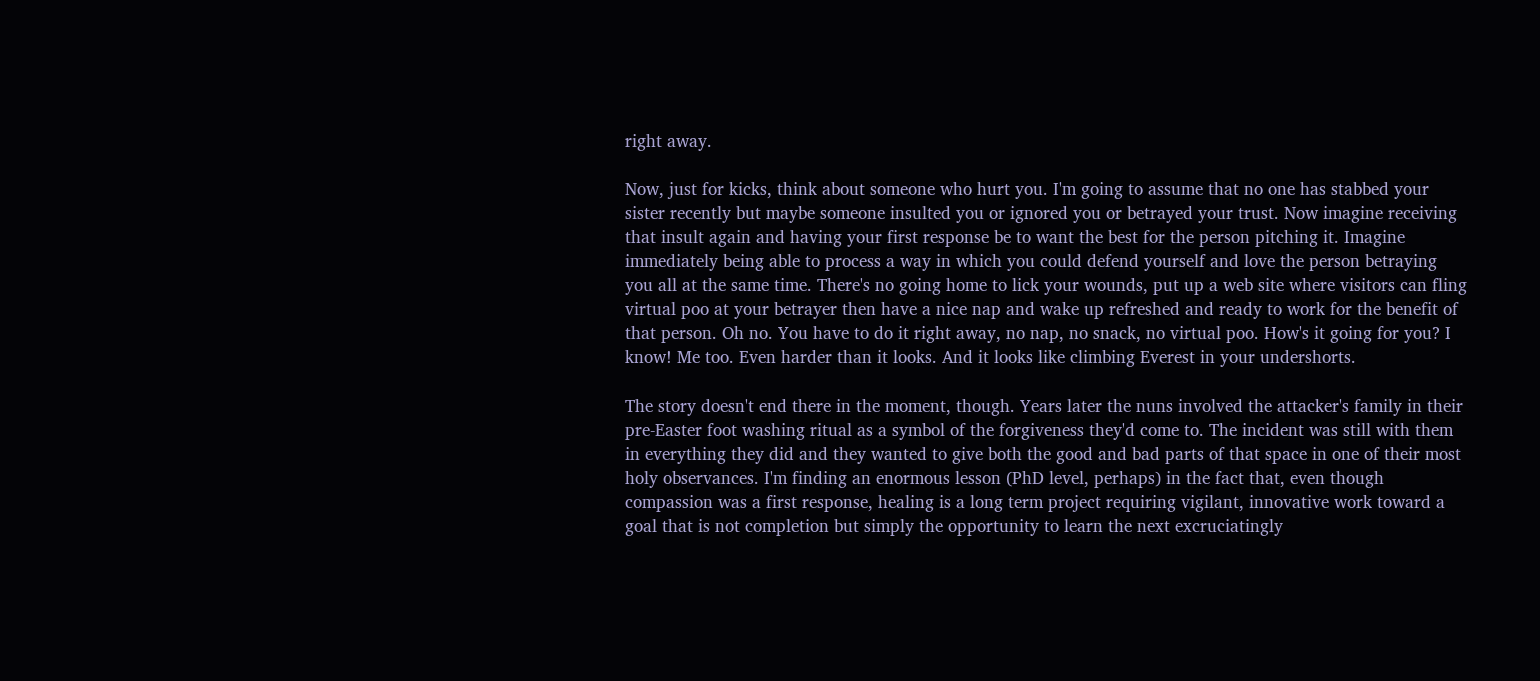right away.

Now, just for kicks, think about someone who hurt you. I'm going to assume that no one has stabbed your sister recently but maybe someone insulted you or ignored you or betrayed your trust. Now imagine receiving that insult again and having your first response be to want the best for the person pitching it. Imagine immediately being able to process a way in which you could defend yourself and love the person betraying you all at the same time. There's no going home to lick your wounds, put up a web site where visitors can fling virtual poo at your betrayer then have a nice nap and wake up refreshed and ready to work for the benefit of that person. Oh no. You have to do it right away, no nap, no snack, no virtual poo. How's it going for you? I know! Me too. Even harder than it looks. And it looks like climbing Everest in your undershorts.

The story doesn't end there in the moment, though. Years later the nuns involved the attacker's family in their pre-Easter foot washing ritual as a symbol of the forgiveness they'd come to. The incident was still with them in everything they did and they wanted to give both the good and bad parts of that space in one of their most holy observances. I'm finding an enormous lesson (PhD level, perhaps) in the fact that, even though compassion was a first response, healing is a long term project requiring vigilant, innovative work toward a goal that is not completion but simply the opportunity to learn the next excruciatingly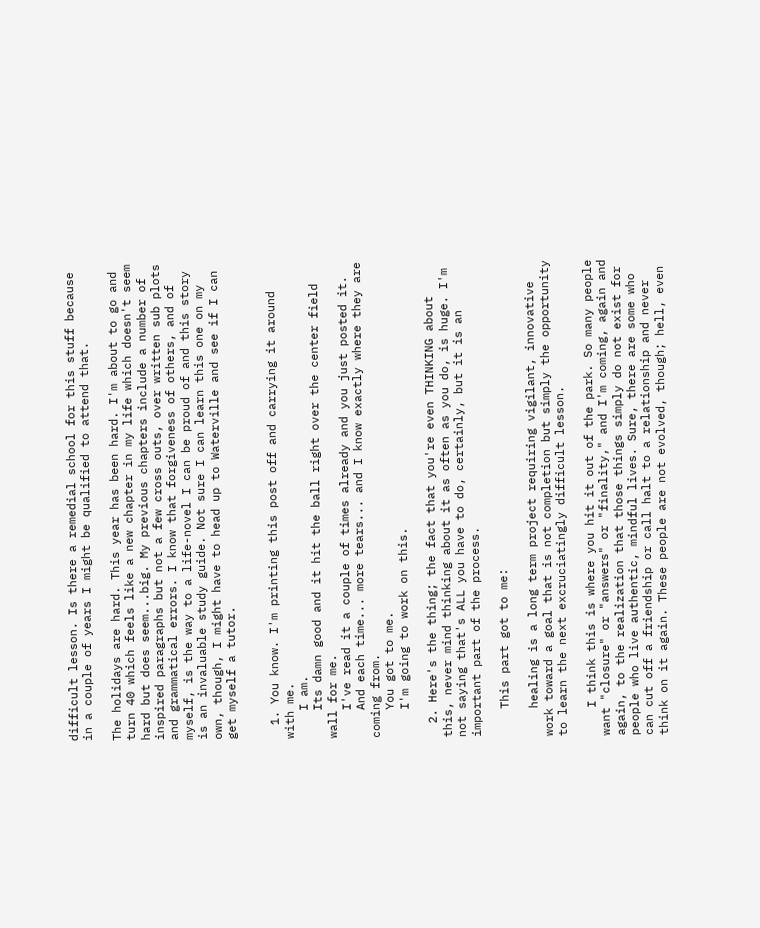difficult lesson. Is there a remedial school for this stuff because in a couple of years I might be qualified to attend that.

The holidays are hard. This year has been hard. I'm about to go and turn 40 which feels like a new chapter in my life which doesn't seem hard but does seem...big. My previous chapters include a number of inspired paragraphs but not a few cross outs, over written sub plots and grammatical errors. I know that forgiveness of others, and of myself, is the way to a life-novel I can be proud of and this story is an invaluable study guide. Not sure I can learn this one on my own, though, I might have to head up to Waterville and see if I can get myself a tutor.


  1. You know. I'm printing this post off and carrying it around with me.
    I am.
    Its damn good and it hit the ball right over the center field wall for me.
    I've read it a couple of times already and you just posted it.
    And each time... more tears... and I know exactly where they are coming from.
    You got to me.
    I'm going to work on this.

  2. Here's the thing; the fact that you're even THINKING about this, never mind thinking about it as often as you do, is huge. I'm not saying that's ALL you have to do, certainly, but it is an important part of the process.

    This part got to me:

    healing is a long term project requiring vigilant, innovative work toward a goal that is not completion but simply the opportunity to learn the next excruciatingly difficult lesson.

    I think this is where you hit it out of the park. So many people want "closure" or "answers" or "finality," and I'm coming, again and again, to the realization that those things simply do not exist for people who live authentic, mindful lives. Sure, there are some who can cut off a friendship or call halt to a relationship and never think on it again. These people are not evolved, though; hell, even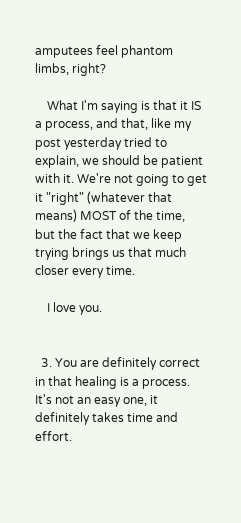amputees feel phantom limbs, right?

    What I'm saying is that it IS a process, and that, like my post yesterday tried to explain, we should be patient with it. We're not going to get it "right" (whatever that means) MOST of the time, but the fact that we keep trying brings us that much closer every time.

    I love you.


  3. You are definitely correct in that healing is a process. It's not an easy one, it definitely takes time and effort.